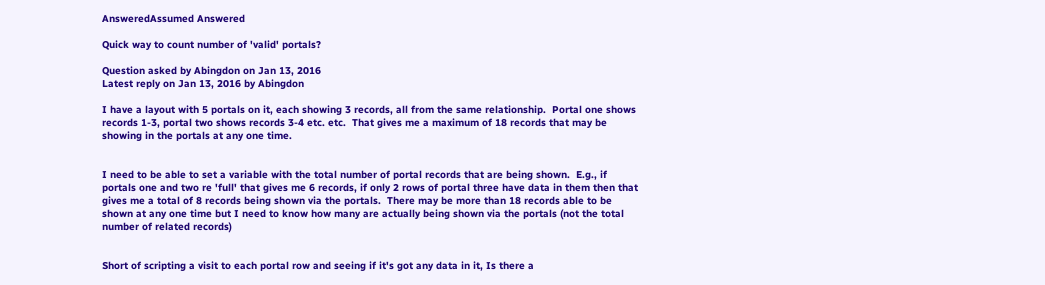AnsweredAssumed Answered

Quick way to count number of 'valid' portals?

Question asked by Abingdon on Jan 13, 2016
Latest reply on Jan 13, 2016 by Abingdon

I have a layout with 5 portals on it, each showing 3 records, all from the same relationship.  Portal one shows records 1-3, portal two shows records 3-4 etc. etc.  That gives me a maximum of 18 records that may be showing in the portals at any one time.


I need to be able to set a variable with the total number of portal records that are being shown.  E.g., if portals one and two re 'full' that gives me 6 records, if only 2 rows of portal three have data in them then that gives me a total of 8 records being shown via the portals.  There may be more than 18 records able to be shown at any one time but I need to know how many are actually being shown via the portals (not the total number of related records)


Short of scripting a visit to each portal row and seeing if it's got any data in it, Is there a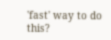'fast' way to do this?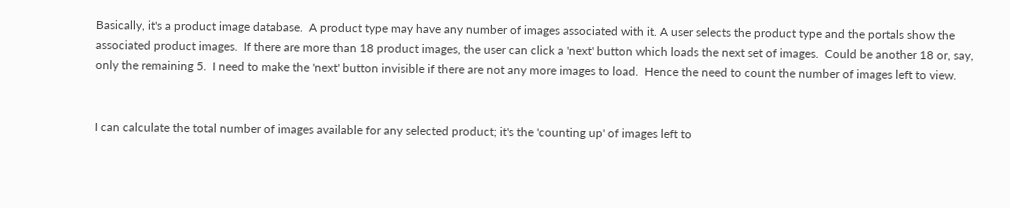Basically, it's a product image database.  A product type may have any number of images associated with it. A user selects the product type and the portals show the associated product images.  If there are more than 18 product images, the user can click a 'next' button which loads the next set of images.  Could be another 18 or, say, only the remaining 5.  I need to make the 'next' button invisible if there are not any more images to load.  Hence the need to count the number of images left to view.


I can calculate the total number of images available for any selected product; it's the 'counting up' of images left to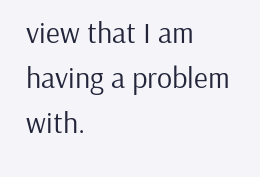view that I am having a problem with.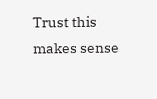Trust this makes sense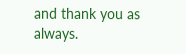and thank you as always.